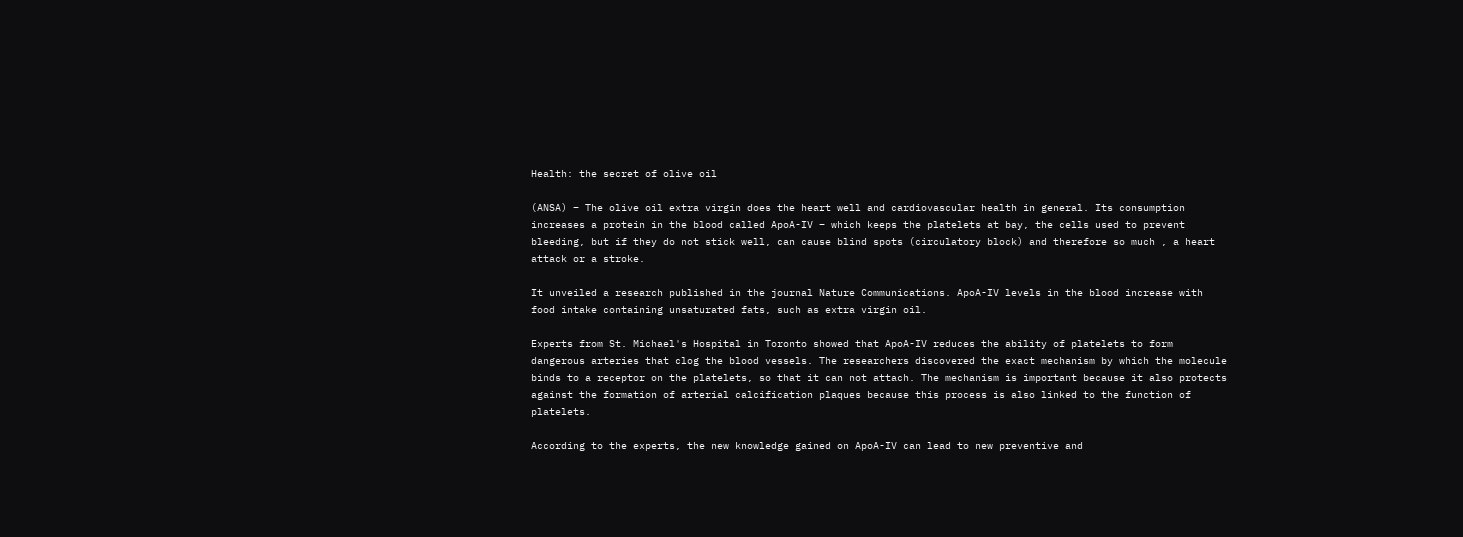Health: the secret of olive oil

(ANSA) – The olive oil extra virgin does the heart well and cardiovascular health in general. Its consumption increases a protein in the blood called ApoA-IV – which keeps the platelets at bay, the cells used to prevent bleeding, but if they do not stick well, can cause blind spots (circulatory block) and therefore so much , a heart attack or a stroke.

It unveiled a research published in the journal Nature Communications. ApoA-IV levels in the blood increase with food intake containing unsaturated fats, such as extra virgin oil.

Experts from St. Michael's Hospital in Toronto showed that ApoA-IV reduces the ability of platelets to form dangerous arteries that clog the blood vessels. The researchers discovered the exact mechanism by which the molecule binds to a receptor on the platelets, so that it can not attach. The mechanism is important because it also protects against the formation of arterial calcification plaques because this process is also linked to the function of platelets.

According to the experts, the new knowledge gained on ApoA-IV can lead to new preventive and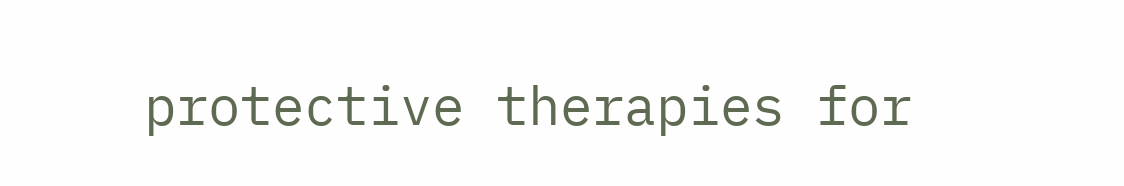protective therapies for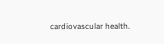cardiovascular health.